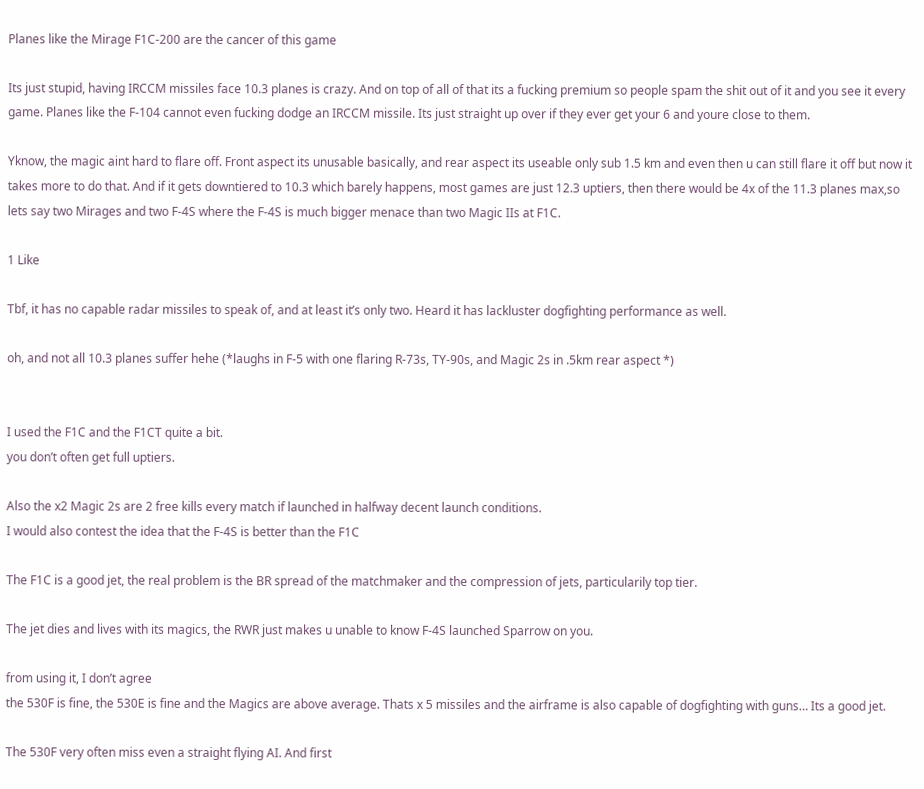Planes like the Mirage F1C-200 are the cancer of this game

Its just stupid, having IRCCM missiles face 10.3 planes is crazy. And on top of all of that its a fucking premium so people spam the shit out of it and you see it every game. Planes like the F-104 cannot even fucking dodge an IRCCM missile. Its just straight up over if they ever get your 6 and youre close to them.

Yknow, the magic aint hard to flare off. Front aspect its unusable basically, and rear aspect its useable only sub 1.5 km and even then u can still flare it off but now it takes more to do that. And if it gets downtiered to 10.3 which barely happens, most games are just 12.3 uptiers, then there would be 4x of the 11.3 planes max,so lets say two Mirages and two F-4S where the F-4S is much bigger menace than two Magic IIs at F1C.

1 Like

Tbf, it has no capable radar missiles to speak of, and at least it’s only two. Heard it has lackluster dogfighting performance as well.

oh, and not all 10.3 planes suffer hehe (*laughs in F-5 with one flaring R-73s, TY-90s, and Magic 2s in .5km rear aspect *)


I used the F1C and the F1CT quite a bit.
you don’t often get full uptiers.

Also the x2 Magic 2s are 2 free kills every match if launched in halfway decent launch conditions.
I would also contest the idea that the F-4S is better than the F1C

The F1C is a good jet, the real problem is the BR spread of the matchmaker and the compression of jets, particularily top tier.

The jet dies and lives with its magics, the RWR just makes u unable to know F-4S launched Sparrow on you.

from using it, I don’t agree
the 530F is fine, the 530E is fine and the Magics are above average. Thats x 5 missiles and the airframe is also capable of dogfighting with guns… Its a good jet.

The 530F very often miss even a straight flying AI. And first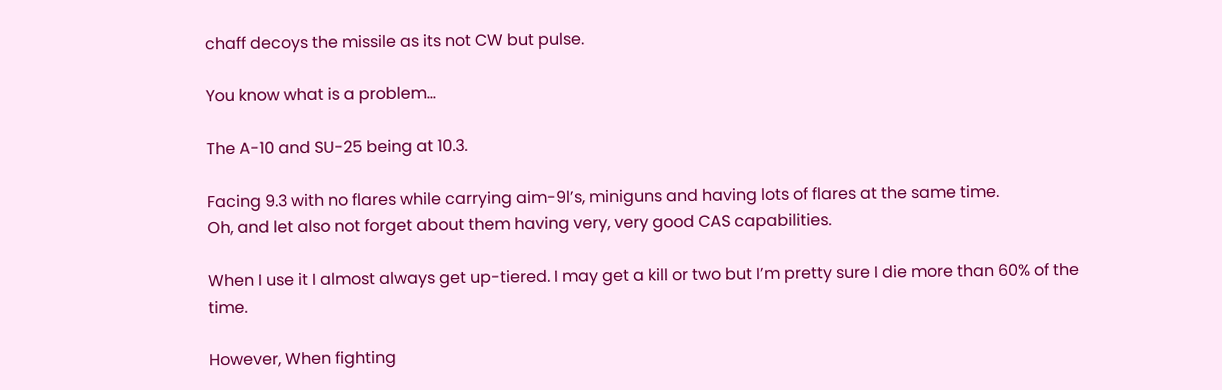chaff decoys the missile as its not CW but pulse.

You know what is a problem…

The A-10 and SU-25 being at 10.3.

Facing 9.3 with no flares while carrying aim-9l’s, miniguns and having lots of flares at the same time.
Oh, and let also not forget about them having very, very good CAS capabilities.

When I use it I almost always get up-tiered. I may get a kill or two but I’m pretty sure I die more than 60% of the time.

However, When fighting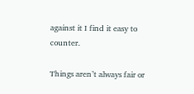against it I find it easy to counter.

Things aren’t always fair or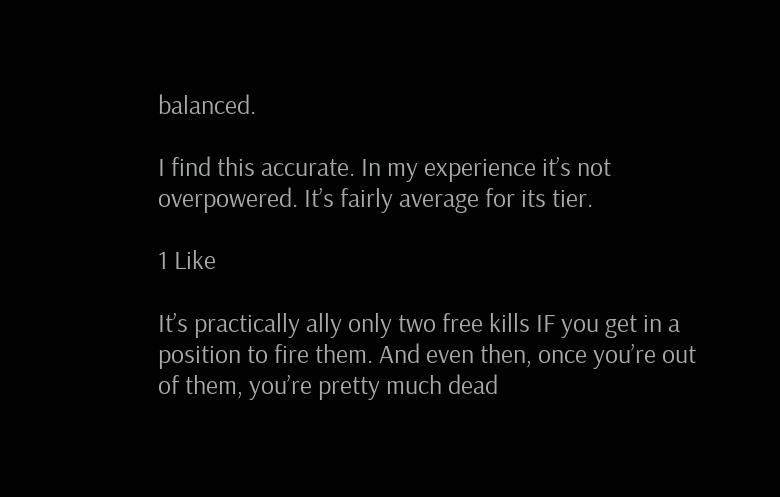balanced.

I find this accurate. In my experience it’s not overpowered. It’s fairly average for its tier.

1 Like

It’s practically ally only two free kills IF you get in a position to fire them. And even then, once you’re out of them, you’re pretty much dead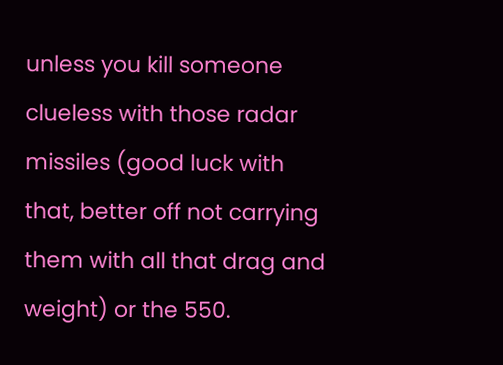unless you kill someone clueless with those radar missiles (good luck with that, better off not carrying them with all that drag and weight) or the 550.